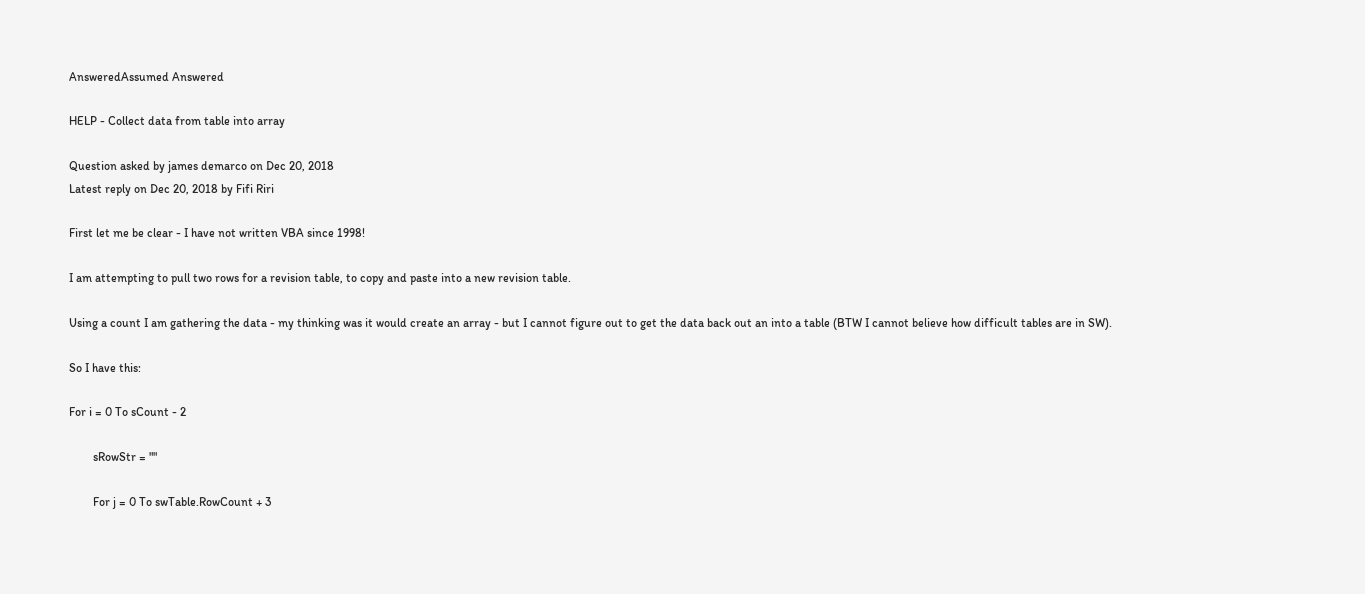AnsweredAssumed Answered

HELP - Collect data from table into array

Question asked by james demarco on Dec 20, 2018
Latest reply on Dec 20, 2018 by Fifi Riri

First let me be clear - I have not written VBA since 1998!

I am attempting to pull two rows for a revision table, to copy and paste into a new revision table.

Using a count I am gathering the data - my thinking was it would create an array - but I cannot figure out to get the data back out an into a table (BTW I cannot believe how difficult tables are in SW).

So I have this:

For i = 0 To sCount - 2

        sRowStr = ""

        For j = 0 To swTable.RowCount + 3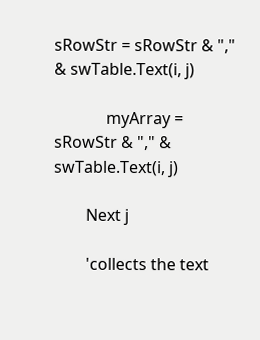sRowStr = sRowStr & "," & swTable.Text(i, j)

             myArray = sRowStr & "," & swTable.Text(i, j)

        Next j

        'collects the text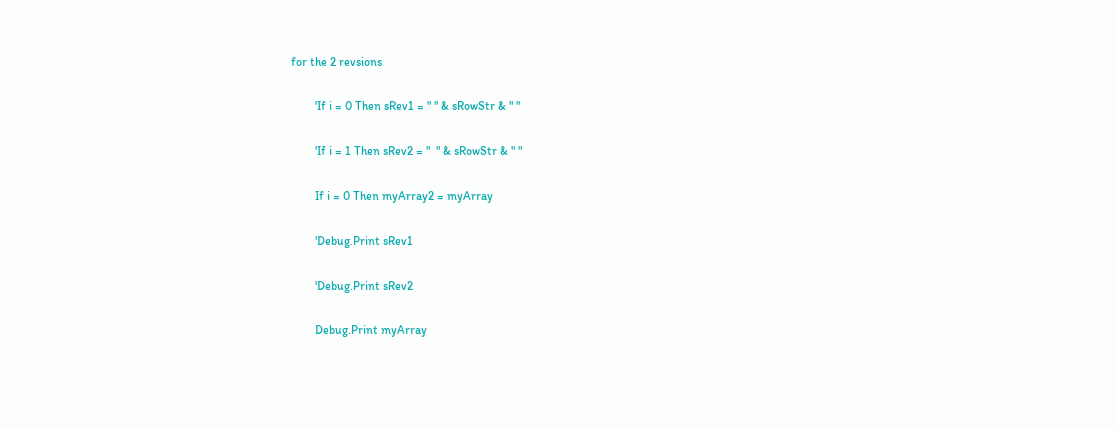for the 2 revsions

        'If i = 0 Then sRev1 = " " & sRowStr & " "

        'If i = 1 Then sRev2 = "  " & sRowStr & " "

        If i = 0 Then myArray2 = myArray

        'Debug.Print sRev1

        'Debug.Print sRev2

        Debug.Print myArray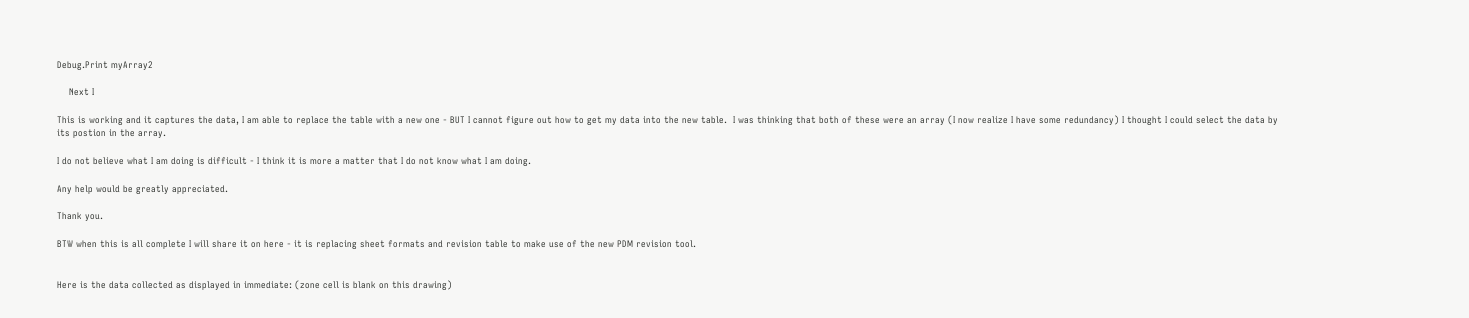Debug.Print myArray2

    Next I

This is working and it captures the data, I am able to replace the table with a new one - BUT I cannot figure out how to get my data into the new table.  I was thinking that both of these were an array (I now realize I have some redundancy) I thought I could select the data by its postion in the array.

I do not believe what I am doing is difficult - I think it is more a matter that I do not know what I am doing.

Any help would be greatly appreciated.

Thank you.

BTW when this is all complete I will share it on here - it is replacing sheet formats and revision table to make use of the new PDM revision tool.


Here is the data collected as displayed in immediate: (zone cell is blank on this drawing)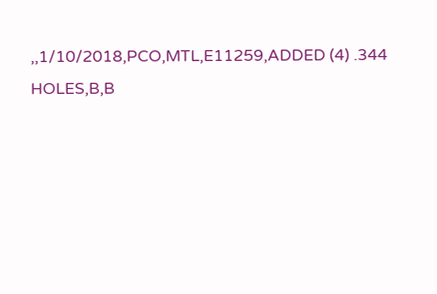,,1/10/2018,PCO,MTL,E11259,ADDED (4) .344 HOLES,B,B